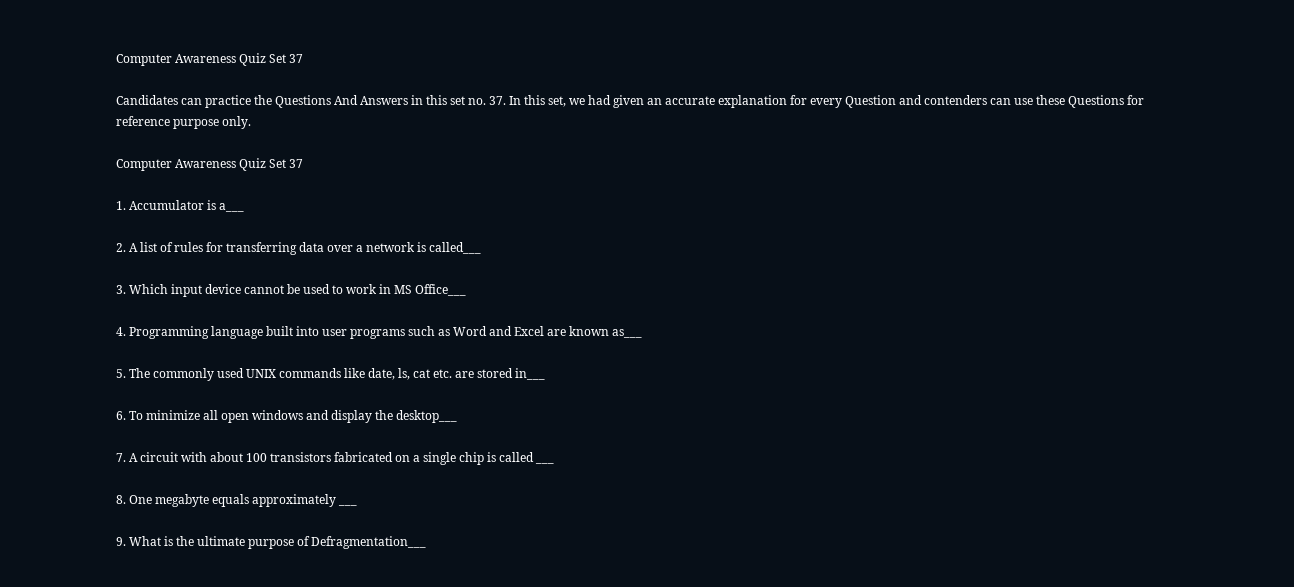Computer Awareness Quiz Set 37

Candidates can practice the Questions And Answers in this set no. 37. In this set, we had given an accurate explanation for every Question and contenders can use these Questions for reference purpose only.

Computer Awareness Quiz Set 37

1. Accumulator is a___

2. A list of rules for transferring data over a network is called___

3. Which input device cannot be used to work in MS Office___

4. Programming language built into user programs such as Word and Excel are known as___

5. The commonly used UNIX commands like date, ls, cat etc. are stored in___

6. To minimize all open windows and display the desktop___

7. A circuit with about 100 transistors fabricated on a single chip is called ___

8. One megabyte equals approximately ___

9. What is the ultimate purpose of Defragmentation___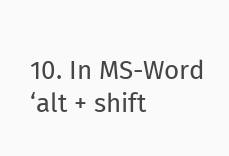10. In MS-Word ‘alt + shift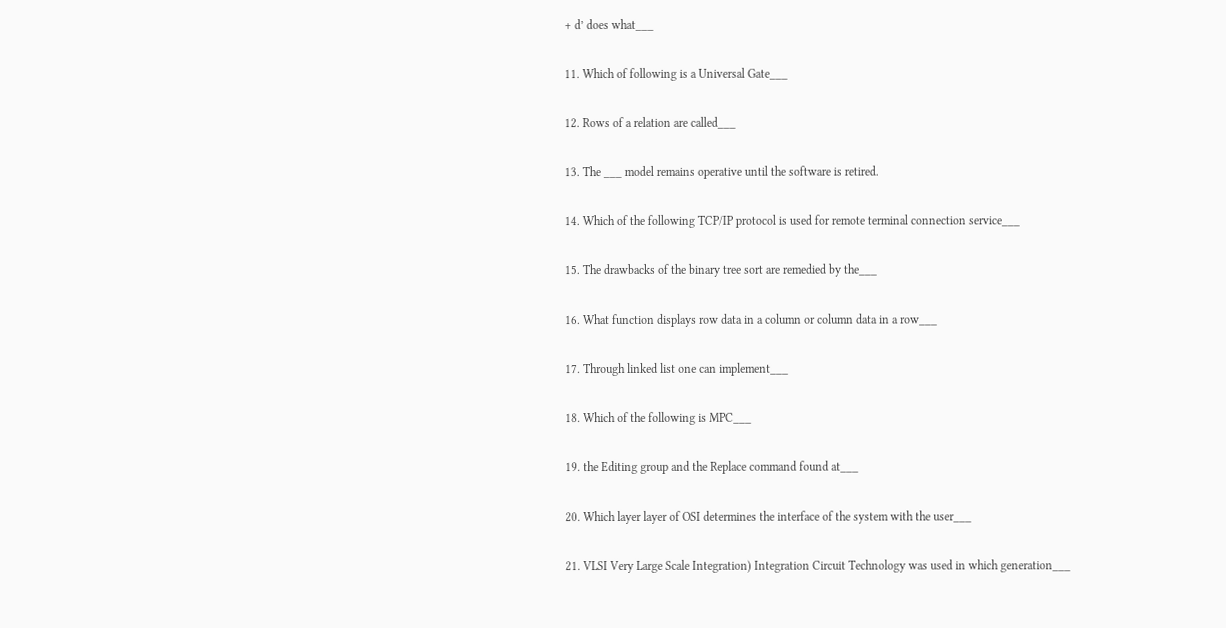+ d’ does what___

11. Which of following is a Universal Gate___

12. Rows of a relation are called___

13. The ___ model remains operative until the software is retired.

14. Which of the following TCP/IP protocol is used for remote terminal connection service___

15. The drawbacks of the binary tree sort are remedied by the___

16. What function displays row data in a column or column data in a row___

17. Through linked list one can implement___

18. Which of the following is MPC___

19. the Editing group and the Replace command found at___

20. Which layer layer of OSI determines the interface of the system with the user___

21. VLSI Very Large Scale Integration) Integration Circuit Technology was used in which generation___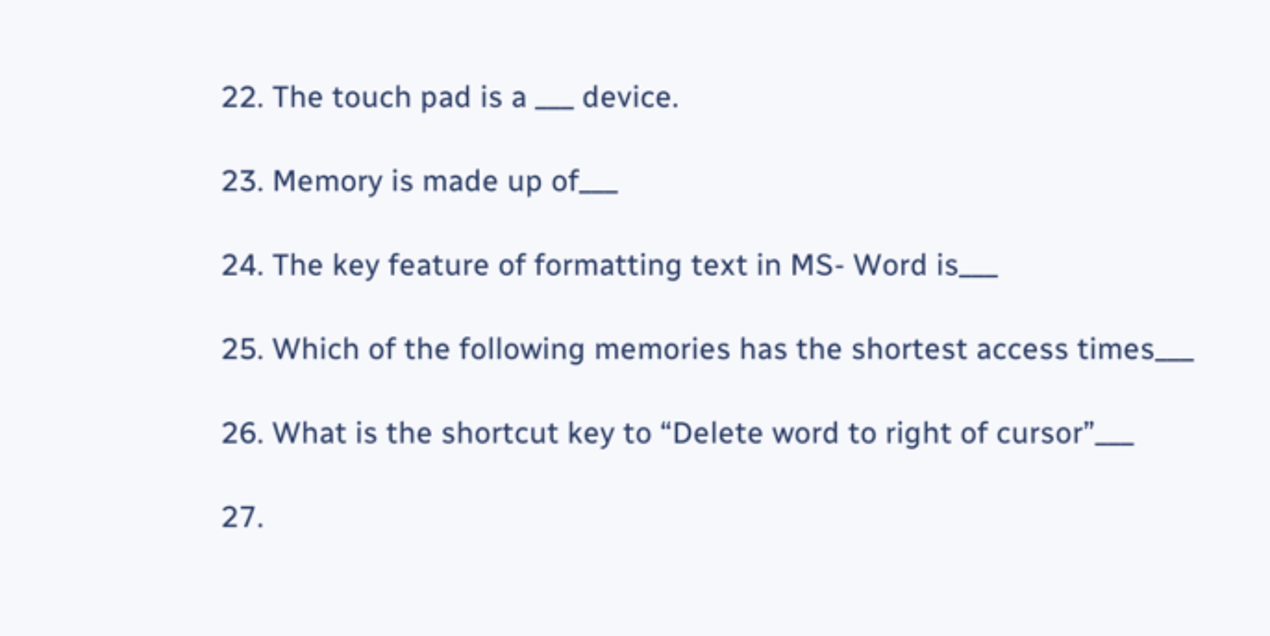22. The touch pad is a ___ device.

23. Memory is made up of___

24. The key feature of formatting text in MS- Word is___

25. Which of the following memories has the shortest access times___

26. What is the shortcut key to “Delete word to right of cursor”___

27.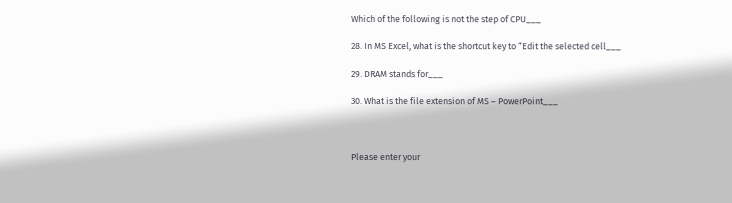Which of the following is not the step of CPU___

28. In MS Excel, what is the shortcut key to “Edit the selected cell___

29. DRAM stands for___

30. What is the file extension of MS – PowerPoint___



Please enter your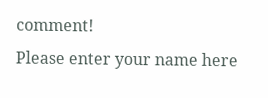comment!
Please enter your name here